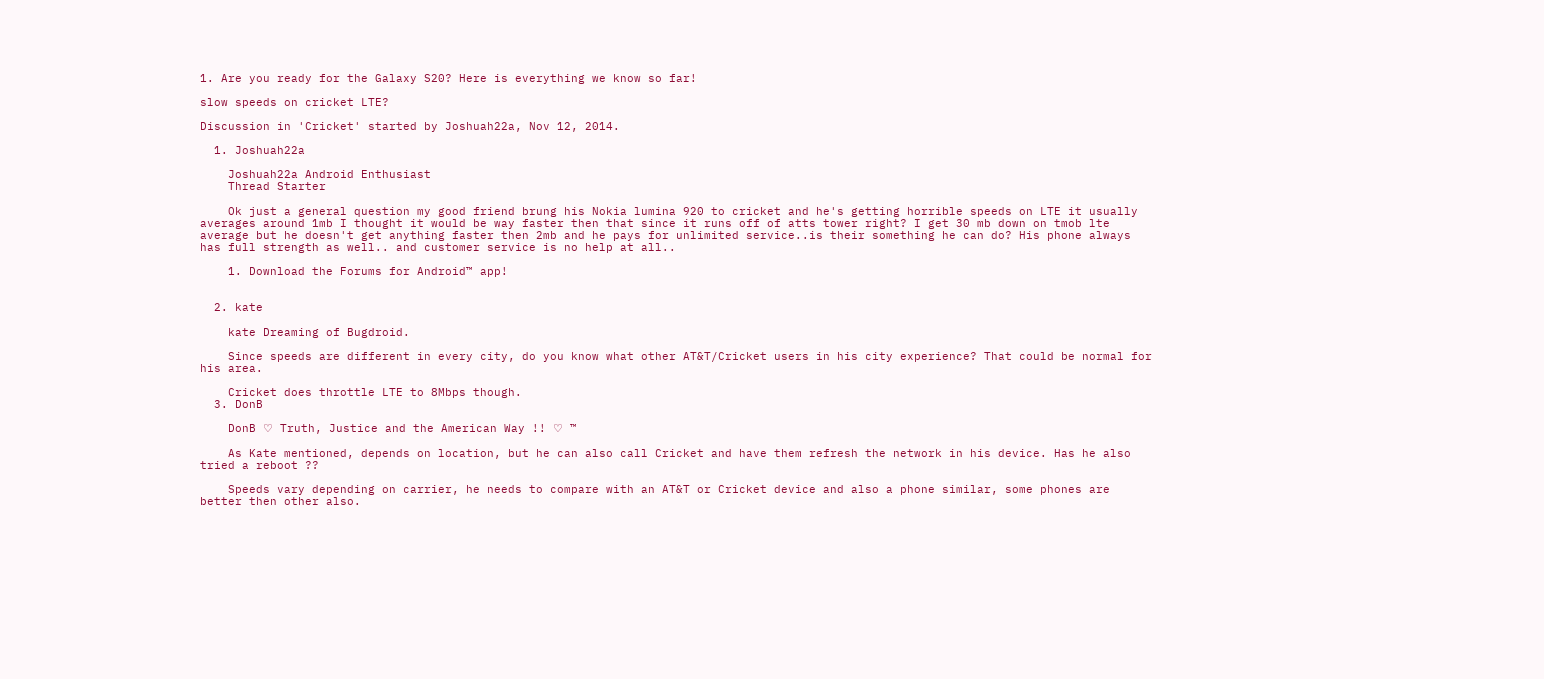1. Are you ready for the Galaxy S20? Here is everything we know so far!

slow speeds on cricket LTE?

Discussion in 'Cricket' started by Joshuah22a, Nov 12, 2014.

  1. Joshuah22a

    Joshuah22a Android Enthusiast
    Thread Starter

    Ok just a general question my good friend brung his Nokia lumina 920 to cricket and he's getting horrible speeds on LTE it usually averages around 1mb I thought it would be way faster then that since it runs off of atts tower right? I get 30 mb down on tmob lte average but he doesn't get anything faster then 2mb and he pays for unlimited service..is their something he can do? His phone always has full strength as well.. and customer service is no help at all..

    1. Download the Forums for Android™ app!


  2. kate

    kate Dreaming of Bugdroid.

    Since speeds are different in every city, do you know what other AT&T/Cricket users in his city experience? That could be normal for his area.

    Cricket does throttle LTE to 8Mbps though.
  3. DonB

    DonB ♡ Truth, Justice and the American Way !! ♡ ™

    As Kate mentioned, depends on location, but he can also call Cricket and have them refresh the network in his device. Has he also tried a reboot ??

    Speeds vary depending on carrier, he needs to compare with an AT&T or Cricket device and also a phone similar, some phones are better then other also.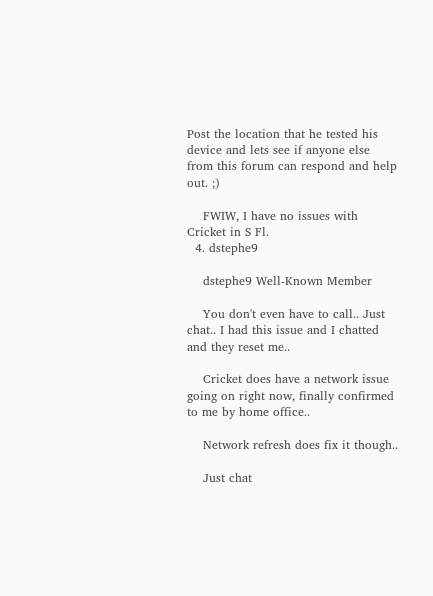Post the location that he tested his device and lets see if anyone else from this forum can respond and help out. ;)

    FWIW, I have no issues with Cricket in S Fl.
  4. dstephe9

    dstephe9 Well-Known Member

    You don't even have to call.. Just chat.. I had this issue and I chatted and they reset me..

    Cricket does have a network issue going on right now, finally confirmed to me by home office..

    Network refresh does fix it though..

    Just chat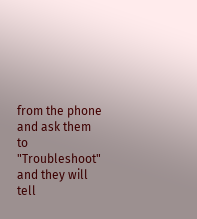from the phone and ask them to "Troubleshoot" and they will tell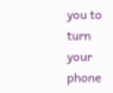you to turn your phone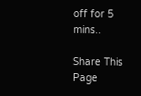off for 5 mins..

Share This Page